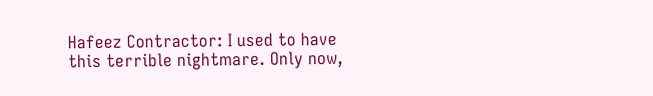Hafeez Contractor: I used to have this terrible nightmare. Only now,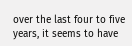over the last four to five years, it seems to have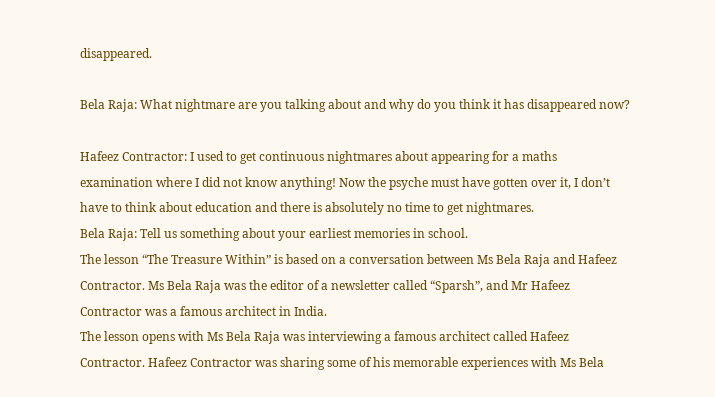disappeared.

Bela Raja: What nightmare are you talking about and why do you think it has disappeared now?

Hafeez Contractor: I used to get continuous nightmares about appearing for a maths examination where I did not know anything! Now the psyche must have gotten over it, I don’t have to think about education and there is absolutely no time to get nightmares.
Bela Raja: Tell us something about your earliest memories in school.
The lesson “The Treasure Within” is based on a conversation between Ms Bela Raja and Hafeez Contractor. Ms Bela Raja was the editor of a newsletter called “Sparsh”, and Mr Hafeez Contractor was a famous architect in India.
The lesson opens with Ms Bela Raja was interviewing a famous architect called Hafeez Contractor. Hafeez Contractor was sharing some of his memorable experiences with Ms Bela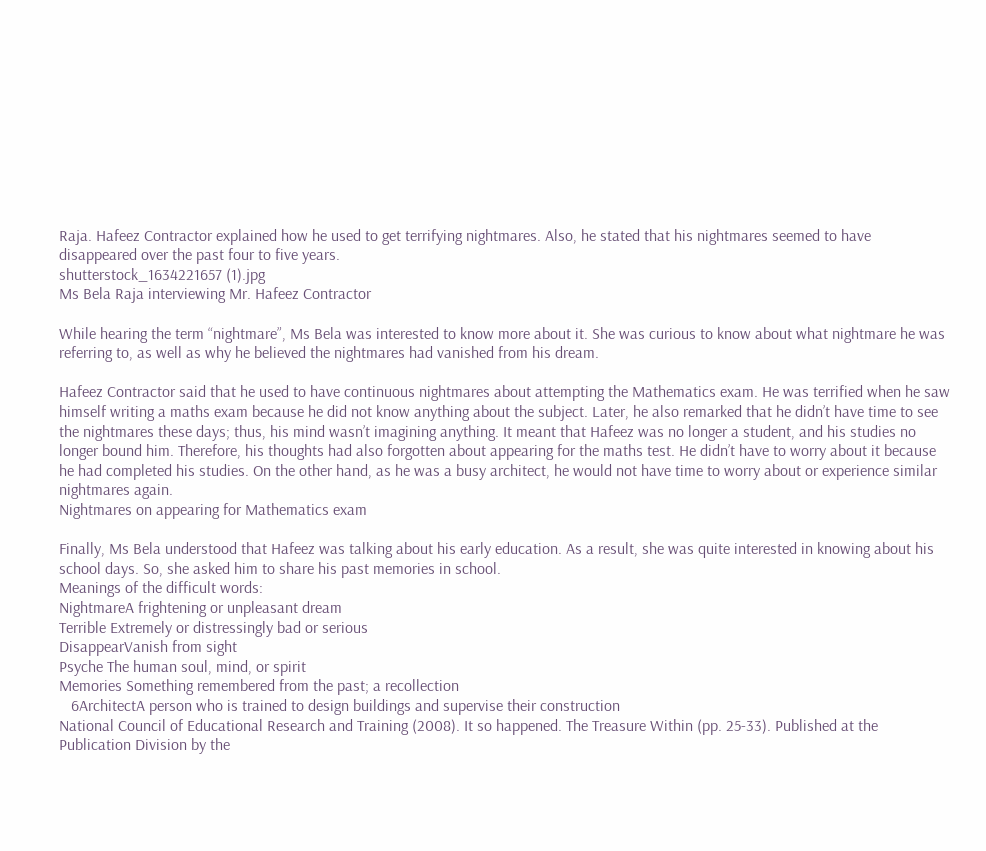Raja. Hafeez Contractor explained how he used to get terrifying nightmares. Also, he stated that his nightmares seemed to have disappeared over the past four to five years.
shutterstock_1634221657 (1).jpg
Ms Bela Raja interviewing Mr. Hafeez Contractor

While hearing the term “nightmare”, Ms Bela was interested to know more about it. She was curious to know about what nightmare he was referring to, as well as why he believed the nightmares had vanished from his dream.

Hafeez Contractor said that he used to have continuous nightmares about attempting the Mathematics exam. He was terrified when he saw himself writing a maths exam because he did not know anything about the subject. Later, he also remarked that he didn’t have time to see the nightmares these days; thus, his mind wasn’t imagining anything. It meant that Hafeez was no longer a student, and his studies no longer bound him. Therefore, his thoughts had also forgotten about appearing for the maths test. He didn’t have to worry about it because he had completed his studies. On the other hand, as he was a busy architect, he would not have time to worry about or experience similar nightmares again.
Nightmares on appearing for Mathematics exam

Finally, Ms Bela understood that Hafeez was talking about his early education. As a result, she was quite interested in knowing about his school days. So, she asked him to share his past memories in school.
Meanings of the difficult words:
NightmareA frightening or unpleasant dream
Terrible Extremely or distressingly bad or serious
DisappearVanish from sight
Psyche The human soul, mind, or spirit
Memories Something remembered from the past; a recollection
   6ArchitectA person who is trained to design buildings and supervise their construction
National Council of Educational Research and Training (2008). It so happened. The Treasure Within (pp. 25-33). Published at the Publication Division by the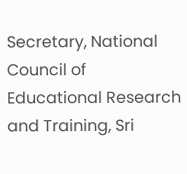Secretary, National Council of Educational Research and Training, Sri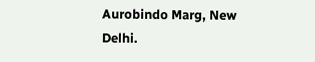Aurobindo Marg, New Delhi.